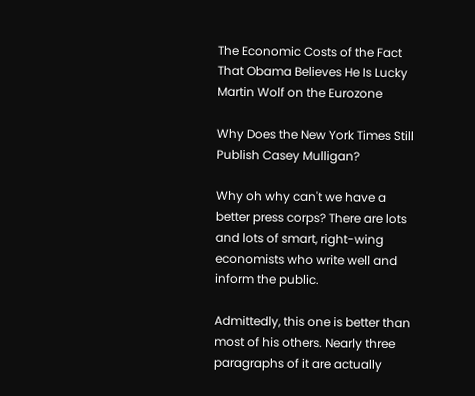The Economic Costs of the Fact That Obama Believes He Is Lucky
Martin Wolf on the Eurozone

Why Does the New York Times Still Publish Casey Mulligan?

Why oh why can't we have a better press corps? There are lots and lots of smart, right-wing economists who write well and inform the public.

Admittedly, this one is better than most of his others. Nearly three paragraphs of it are actually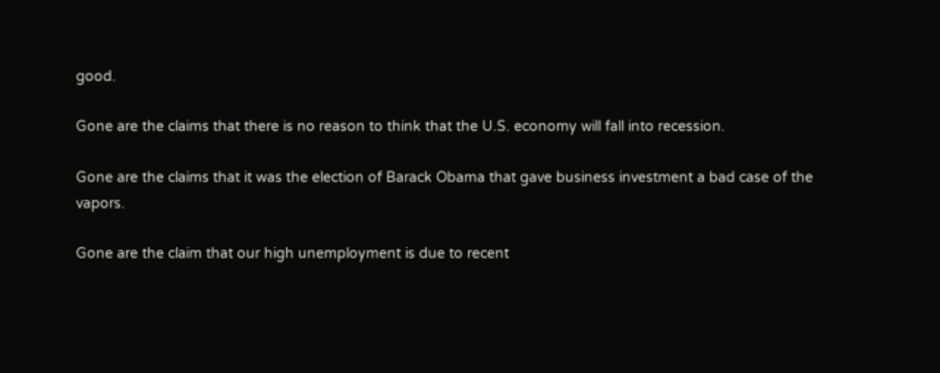good.

Gone are the claims that there is no reason to think that the U.S. economy will fall into recession.

Gone are the claims that it was the election of Barack Obama that gave business investment a bad case of the vapors.

Gone are the claim that our high unemployment is due to recent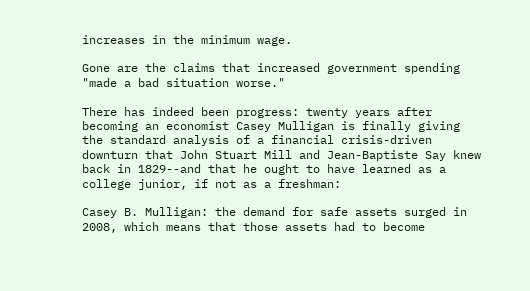increases in the minimum wage.

Gone are the claims that increased government spending "made a bad situation worse."

There has indeed been progress: twenty years after becoming an economist Casey Mulligan is finally giving the standard analysis of a financial crisis-driven downturn that John Stuart Mill and Jean-Baptiste Say knew back in 1829--and that he ought to have learned as a college junior, if not as a freshman:

Casey B. Mulligan: the demand for safe assets surged in 2008, which means that those assets had to become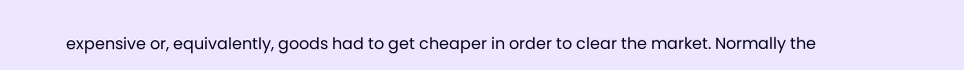expensive or, equivalently, goods had to get cheaper in order to clear the market. Normally the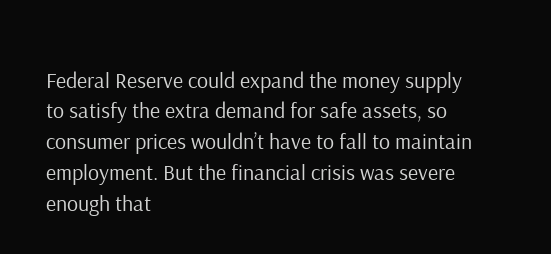Federal Reserve could expand the money supply to satisfy the extra demand for safe assets, so consumer prices wouldn’t have to fall to maintain employment. But the financial crisis was severe enough that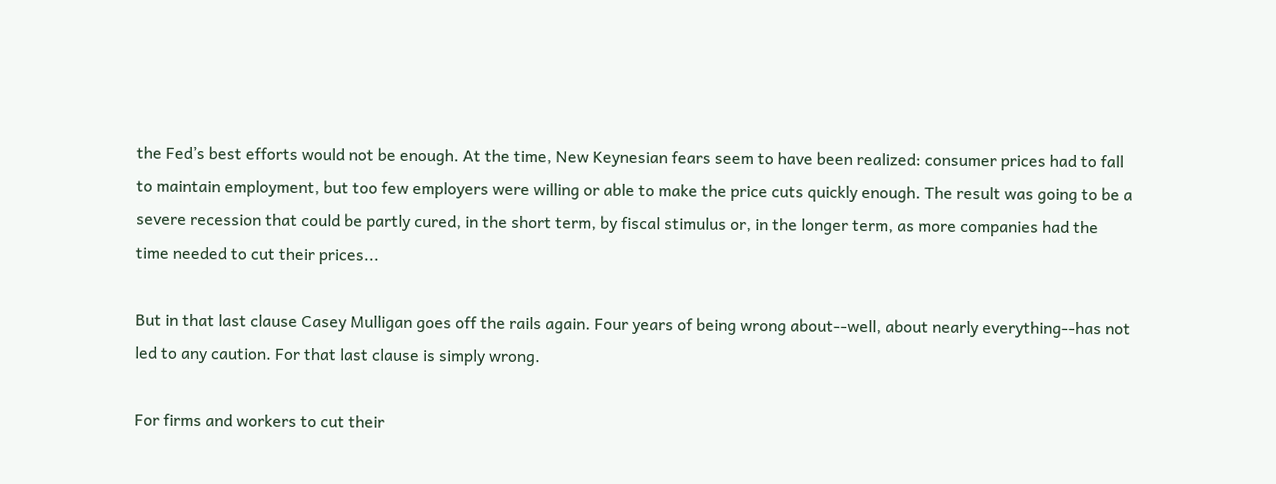the Fed’s best efforts would not be enough. At the time, New Keynesian fears seem to have been realized: consumer prices had to fall to maintain employment, but too few employers were willing or able to make the price cuts quickly enough. The result was going to be a severe recession that could be partly cured, in the short term, by fiscal stimulus or, in the longer term, as more companies had the time needed to cut their prices...

But in that last clause Casey Mulligan goes off the rails again. Four years of being wrong about--well, about nearly everything--has not led to any caution. For that last clause is simply wrong.

For firms and workers to cut their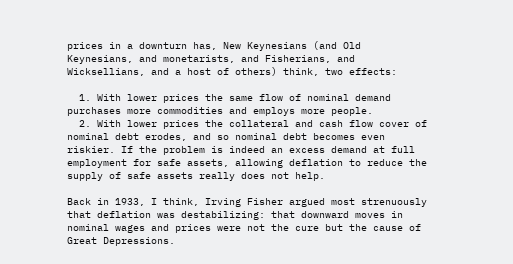prices in a downturn has, New Keynesians (and Old Keynesians, and monetarists, and Fisherians, and Wicksellians, and a host of others) think, two effects:

  1. With lower prices the same flow of nominal demand purchases more commodities and employs more people.
  2. With lower prices the collateral and cash flow cover of nominal debt erodes, and so nominal debt becomes even riskier. If the problem is indeed an excess demand at full employment for safe assets, allowing deflation to reduce the supply of safe assets really does not help.

Back in 1933, I think, Irving Fisher argued most strenuously that deflation was destabilizing: that downward moves in nominal wages and prices were not the cure but the cause of Great Depressions.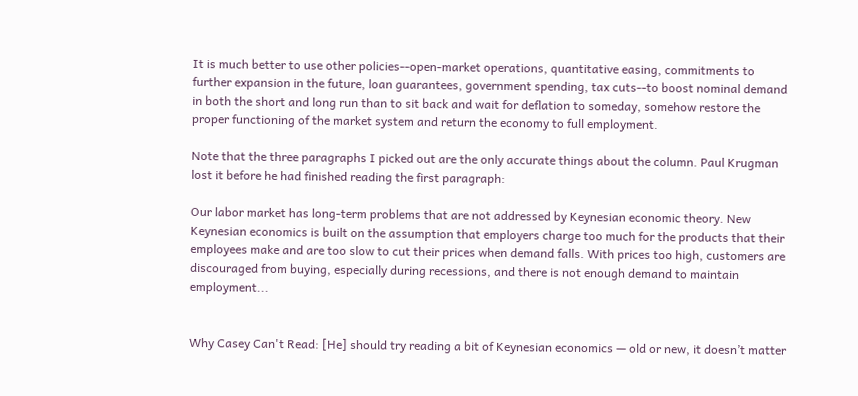It is much better to use other policies--open-market operations, quantitative easing, commitments to further expansion in the future, loan guarantees, government spending, tax cuts--to boost nominal demand in both the short and long run than to sit back and wait for deflation to someday, somehow restore the proper functioning of the market system and return the economy to full employment.

Note that the three paragraphs I picked out are the only accurate things about the column. Paul Krugman lost it before he had finished reading the first paragraph:

Our labor market has long-term problems that are not addressed by Keynesian economic theory. New Keynesian economics is built on the assumption that employers charge too much for the products that their employees make and are too slow to cut their prices when demand falls. With prices too high, customers are discouraged from buying, especially during recessions, and there is not enough demand to maintain employment...


Why Casey Can't Read: [He] should try reading a bit of Keynesian economics — old or new, it doesn’t matter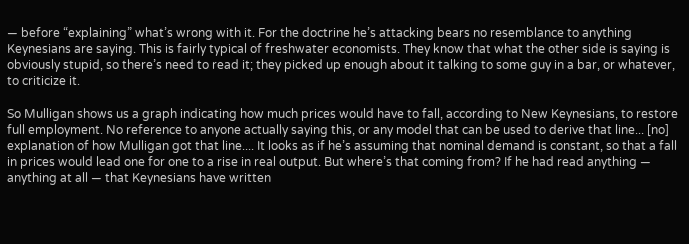— before “explaining” what’s wrong with it. For the doctrine he’s attacking bears no resemblance to anything Keynesians are saying. This is fairly typical of freshwater economists. They know that what the other side is saying is obviously stupid, so there’s need to read it; they picked up enough about it talking to some guy in a bar, or whatever, to criticize it.

So Mulligan shows us a graph indicating how much prices would have to fall, according to New Keynesians, to restore full employment. No reference to anyone actually saying this, or any model that can be used to derive that line... [no] explanation of how Mulligan got that line.... It looks as if he’s assuming that nominal demand is constant, so that a fall in prices would lead one for one to a rise in real output. But where’s that coming from? If he had read anything — anything at all — that Keynesians have written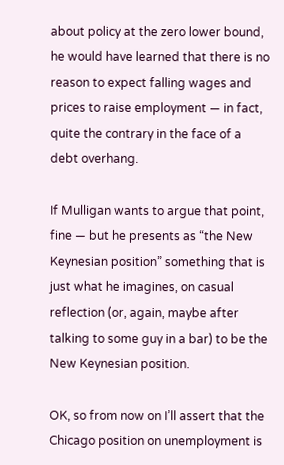about policy at the zero lower bound, he would have learned that there is no reason to expect falling wages and prices to raise employment — in fact, quite the contrary in the face of a debt overhang.

If Mulligan wants to argue that point, fine — but he presents as “the New Keynesian position” something that is just what he imagines, on casual reflection (or, again, maybe after talking to some guy in a bar) to be the New Keynesian position.

OK, so from now on I’ll assert that the Chicago position on unemployment is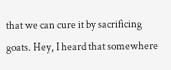that we can cure it by sacrificing goats. Hey, I heard that somewhere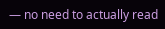— no need to actually read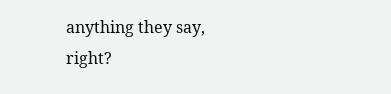anything they say, right?